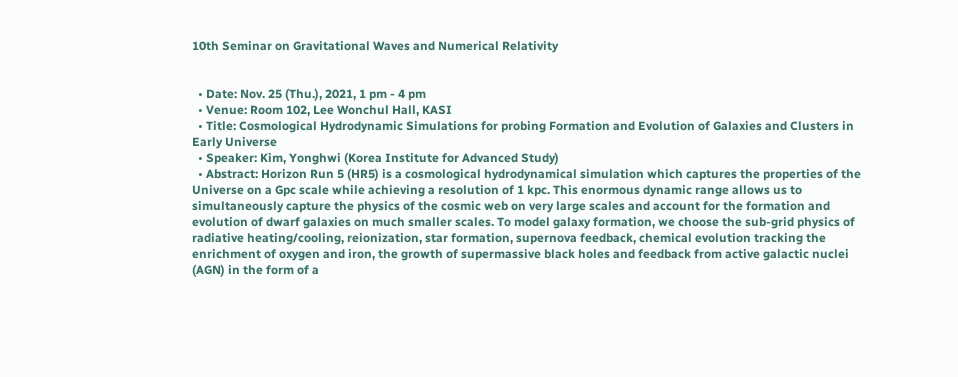10th Seminar on Gravitational Waves and Numerical Relativity


  • Date: Nov. 25 (Thu.), 2021, 1 pm - 4 pm
  • Venue: Room 102, Lee Wonchul Hall, KASI
  • Title: Cosmological Hydrodynamic Simulations for probing Formation and Evolution of Galaxies and Clusters in Early Universe
  • Speaker: Kim, Yonghwi (Korea Institute for Advanced Study)
  • Abstract: Horizon Run 5 (HR5) is a cosmological hydrodynamical simulation which captures the properties of the Universe on a Gpc scale while achieving a resolution of 1 kpc. This enormous dynamic range allows us to simultaneously capture the physics of the cosmic web on very large scales and account for the formation and evolution of dwarf galaxies on much smaller scales. To model galaxy formation, we choose the sub-grid physics of radiative heating/cooling, reionization, star formation, supernova feedback, chemical evolution tracking the enrichment of oxygen and iron, the growth of supermassive black holes and feedback from active galactic nuclei (AGN) in the form of a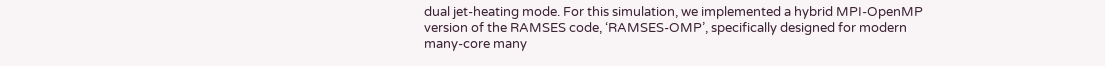dual jet-heating mode. For this simulation, we implemented a hybrid MPI-OpenMP version of the RAMSES code, ‘RAMSES-OMP’, specifically designed for modern many-core many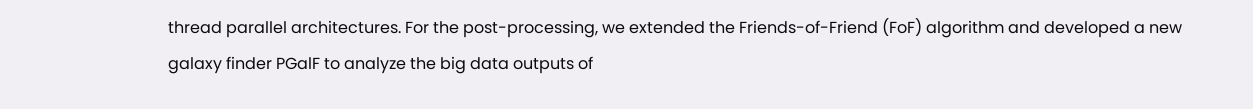thread parallel architectures. For the post-processing, we extended the Friends-of-Friend (FoF) algorithm and developed a new galaxy finder PGalF to analyze the big data outputs of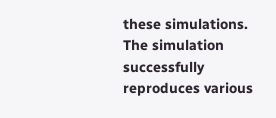these simulations. The simulation successfully reproduces various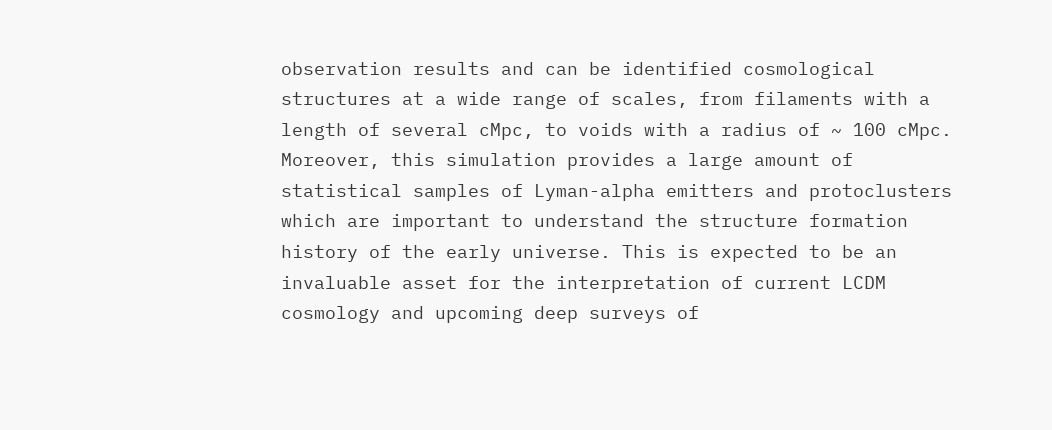observation results and can be identified cosmological structures at a wide range of scales, from filaments with a length of several cMpc, to voids with a radius of ~ 100 cMpc. Moreover, this simulation provides a large amount of statistical samples of Lyman-alpha emitters and protoclusters which are important to understand the structure formation history of the early universe. This is expected to be an invaluable asset for the interpretation of current LCDM cosmology and upcoming deep surveys of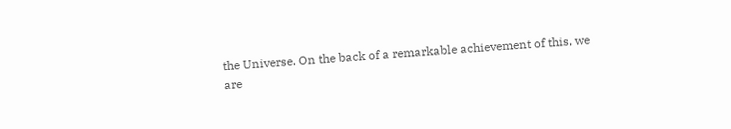the Universe. On the back of a remarkable achievement of this, we are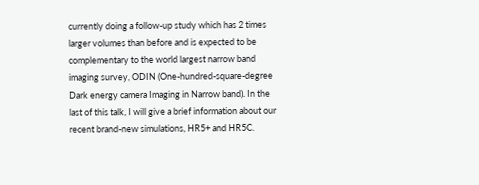currently doing a follow-up study which has 2 times larger volumes than before and is expected to be complementary to the world largest narrow band imaging survey, ODIN (One-hundred-square-degree Dark energy camera Imaging in Narrow band). In the last of this talk, I will give a brief information about our recent brand-new simulations, HR5+ and HR5C.